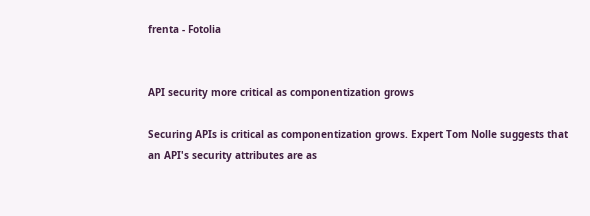frenta - Fotolia


API security more critical as componentization grows

Securing APIs is critical as componentization grows. Expert Tom Nolle suggests that an API's security attributes are as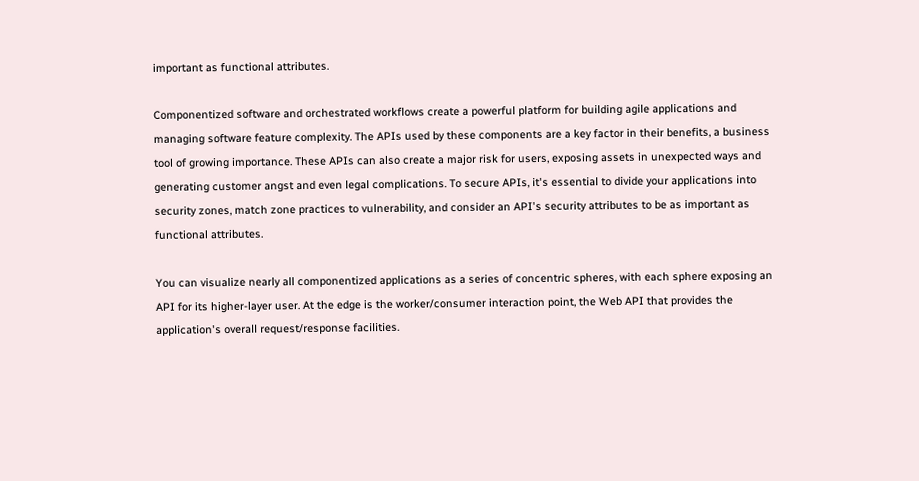important as functional attributes.

Componentized software and orchestrated workflows create a powerful platform for building agile applications and managing software feature complexity. The APIs used by these components are a key factor in their benefits, a business tool of growing importance. These APIs can also create a major risk for users, exposing assets in unexpected ways and generating customer angst and even legal complications. To secure APIs, it's essential to divide your applications into security zones, match zone practices to vulnerability, and consider an API's security attributes to be as important as functional attributes.

You can visualize nearly all componentized applications as a series of concentric spheres, with each sphere exposing an API for its higher-layer user. At the edge is the worker/consumer interaction point, the Web API that provides the application's overall request/response facilities.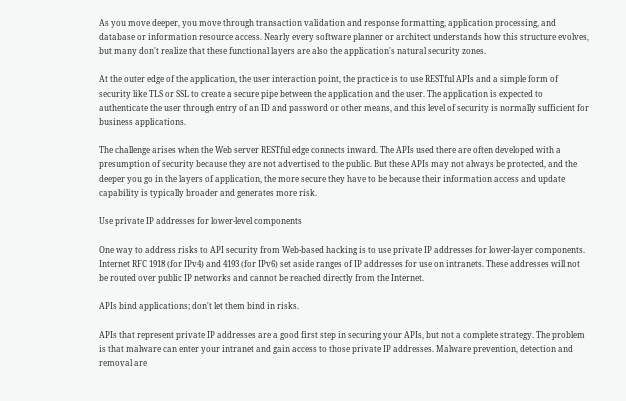As you move deeper, you move through transaction validation and response formatting, application processing, and database or information resource access. Nearly every software planner or architect understands how this structure evolves, but many don't realize that these functional layers are also the application's natural security zones.

At the outer edge of the application, the user interaction point, the practice is to use RESTful APIs and a simple form of security like TLS or SSL to create a secure pipe between the application and the user. The application is expected to authenticate the user through entry of an ID and password or other means, and this level of security is normally sufficient for business applications.

The challenge arises when the Web server RESTful edge connects inward. The APIs used there are often developed with a presumption of security because they are not advertised to the public. But these APIs may not always be protected, and the deeper you go in the layers of application, the more secure they have to be because their information access and update capability is typically broader and generates more risk.

Use private IP addresses for lower-level components

One way to address risks to API security from Web-based hacking is to use private IP addresses for lower-layer components. Internet RFC 1918 (for IPv4) and 4193 (for IPv6) set aside ranges of IP addresses for use on intranets. These addresses will not be routed over public IP networks and cannot be reached directly from the Internet.

APIs bind applications; don't let them bind in risks.

APIs that represent private IP addresses are a good first step in securing your APIs, but not a complete strategy. The problem is that malware can enter your intranet and gain access to those private IP addresses. Malware prevention, detection and removal are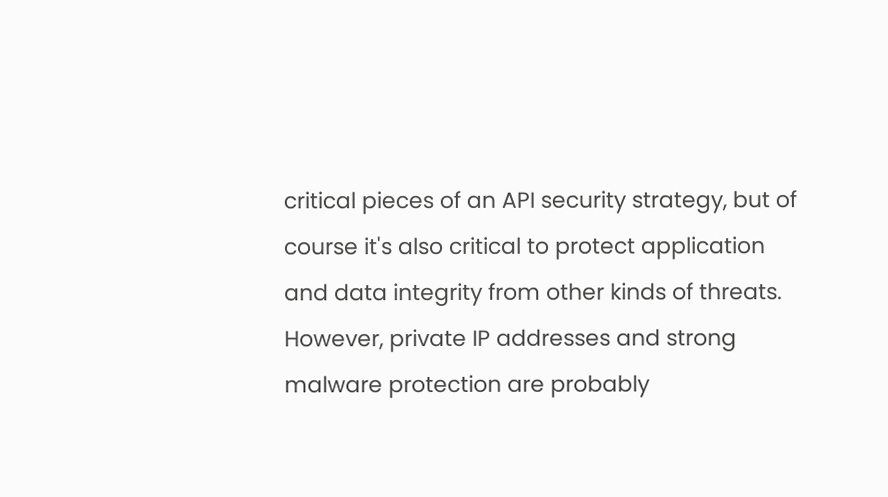critical pieces of an API security strategy, but of course it's also critical to protect application and data integrity from other kinds of threats. However, private IP addresses and strong malware protection are probably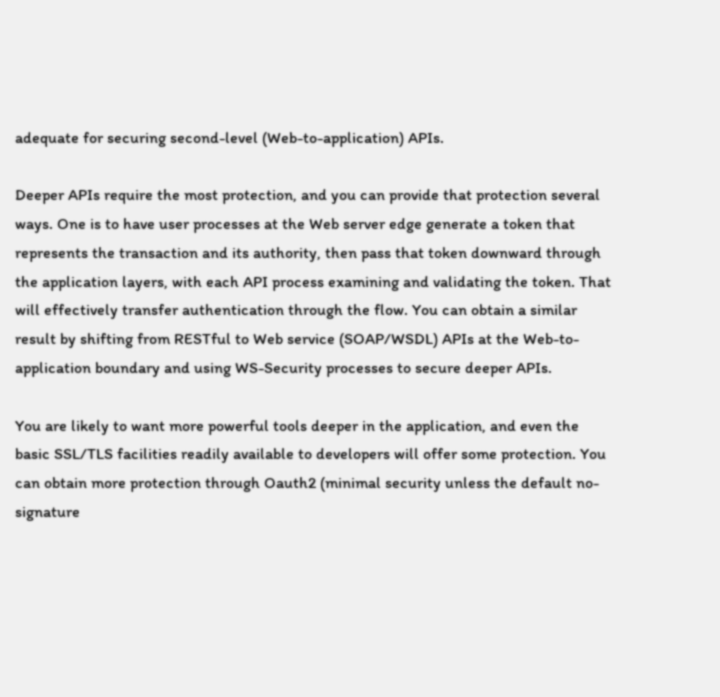adequate for securing second-level (Web-to-application) APIs.

Deeper APIs require the most protection, and you can provide that protection several ways. One is to have user processes at the Web server edge generate a token that represents the transaction and its authority, then pass that token downward through the application layers, with each API process examining and validating the token. That will effectively transfer authentication through the flow. You can obtain a similar result by shifting from RESTful to Web service (SOAP/WSDL) APIs at the Web-to-application boundary and using WS-Security processes to secure deeper APIs.

You are likely to want more powerful tools deeper in the application, and even the basic SSL/TLS facilities readily available to developers will offer some protection. You can obtain more protection through Oauth2 (minimal security unless the default no-signature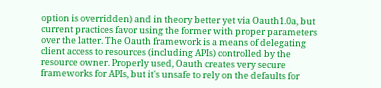option is overridden) and in theory better yet via Oauth1.0a, but current practices favor using the former with proper parameters over the latter. The Oauth framework is a means of delegating client access to resources (including APIs) controlled by the resource owner. Properly used, Oauth creates very secure frameworks for APIs, but it's unsafe to rely on the defaults for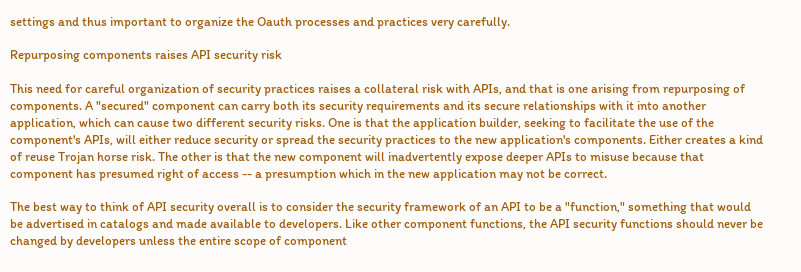settings and thus important to organize the Oauth processes and practices very carefully.

Repurposing components raises API security risk

This need for careful organization of security practices raises a collateral risk with APIs, and that is one arising from repurposing of components. A "secured" component can carry both its security requirements and its secure relationships with it into another application, which can cause two different security risks. One is that the application builder, seeking to facilitate the use of the component's APIs, will either reduce security or spread the security practices to the new application's components. Either creates a kind of reuse Trojan horse risk. The other is that the new component will inadvertently expose deeper APIs to misuse because that component has presumed right of access -- a presumption which in the new application may not be correct.

The best way to think of API security overall is to consider the security framework of an API to be a "function," something that would be advertised in catalogs and made available to developers. Like other component functions, the API security functions should never be changed by developers unless the entire scope of component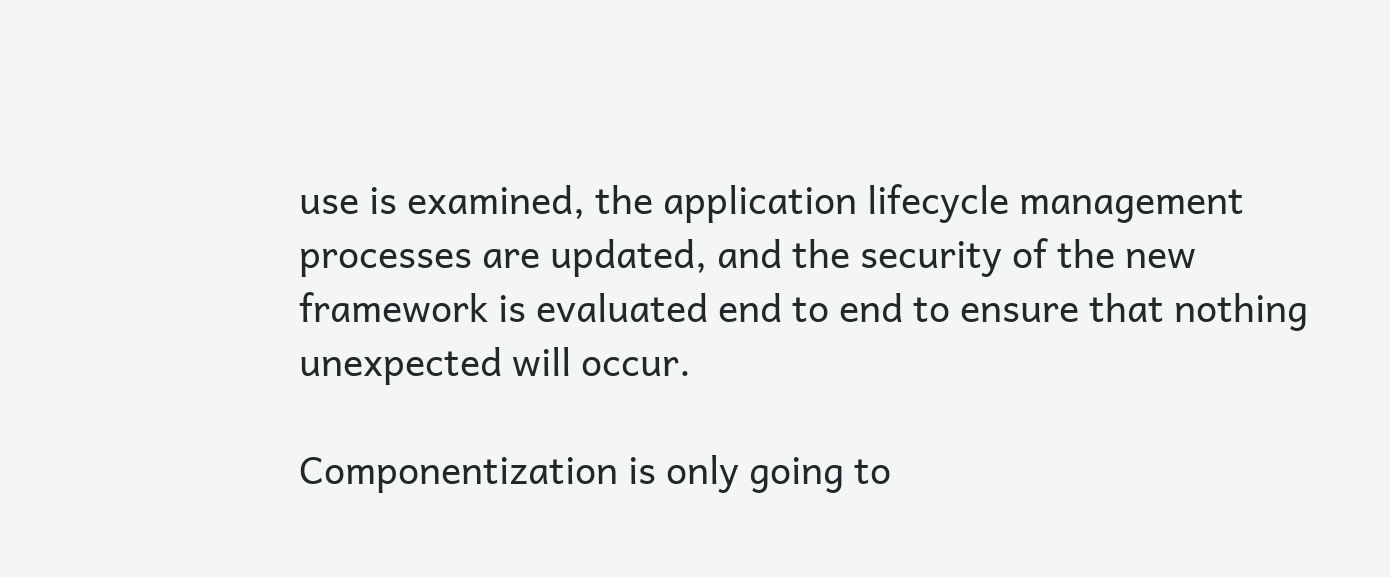use is examined, the application lifecycle management processes are updated, and the security of the new framework is evaluated end to end to ensure that nothing unexpected will occur.

Componentization is only going to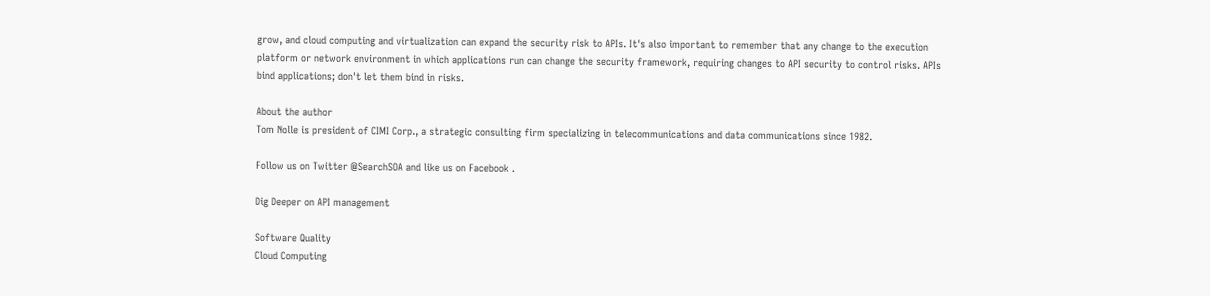grow, and cloud computing and virtualization can expand the security risk to APIs. It's also important to remember that any change to the execution platform or network environment in which applications run can change the security framework, requiring changes to API security to control risks. APIs bind applications; don't let them bind in risks.

About the author
Tom Nolle is president of CIMI Corp., a strategic consulting firm specializing in telecommunications and data communications since 1982.

Follow us on Twitter @SearchSOA and like us on Facebook .

Dig Deeper on API management

Software Quality
Cloud Computing